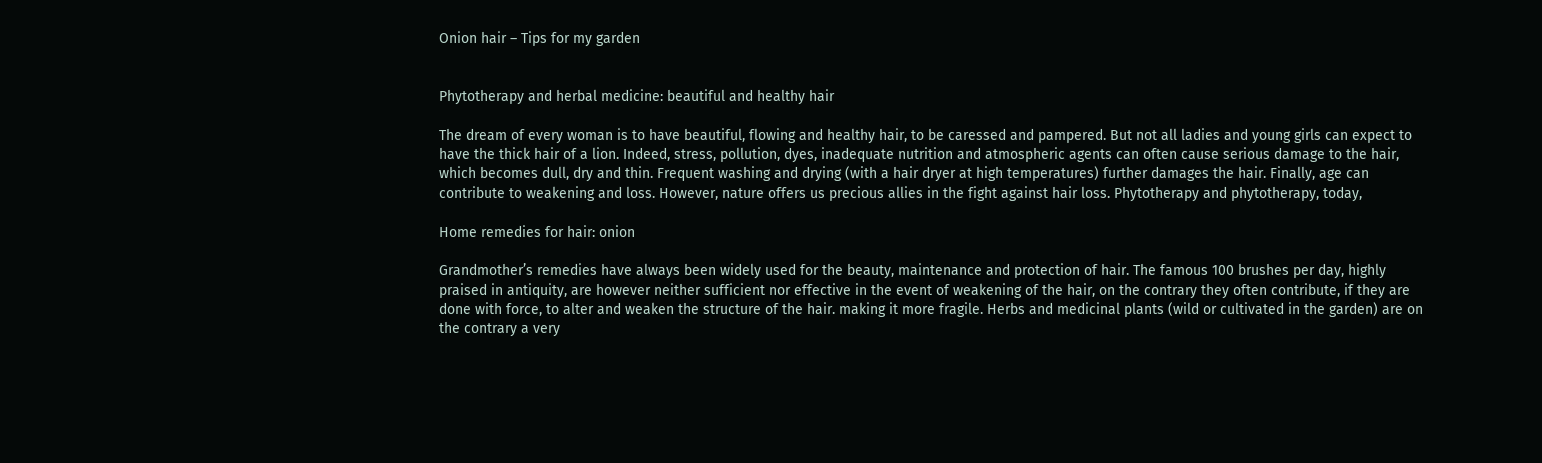Onion hair – Tips for my garden


Phytotherapy and herbal medicine: beautiful and healthy hair

The dream of every woman is to have beautiful, flowing and healthy hair, to be caressed and pampered. But not all ladies and young girls can expect to have the thick hair of a lion. Indeed, stress, pollution, dyes, inadequate nutrition and atmospheric agents can often cause serious damage to the hair, which becomes dull, dry and thin. Frequent washing and drying (with a hair dryer at high temperatures) further damages the hair. Finally, age can contribute to weakening and loss. However, nature offers us precious allies in the fight against hair loss. Phytotherapy and phytotherapy, today,

Home remedies for hair: onion

Grandmother’s remedies have always been widely used for the beauty, maintenance and protection of hair. The famous 100 brushes per day, highly praised in antiquity, are however neither sufficient nor effective in the event of weakening of the hair, on the contrary they often contribute, if they are done with force, to alter and weaken the structure of the hair. making it more fragile. Herbs and medicinal plants (wild or cultivated in the garden) are on the contrary a very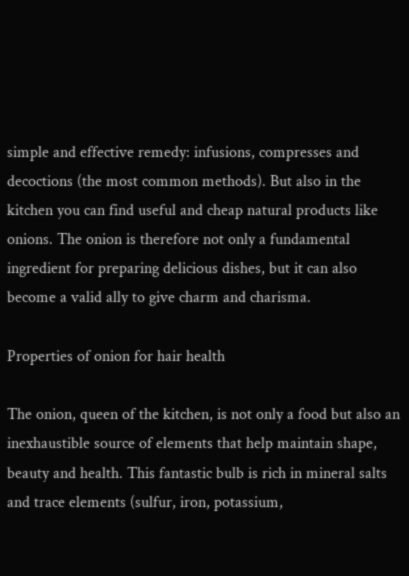simple and effective remedy: infusions, compresses and decoctions (the most common methods). But also in the kitchen you can find useful and cheap natural products like onions. The onion is therefore not only a fundamental ingredient for preparing delicious dishes, but it can also become a valid ally to give charm and charisma.

Properties of onion for hair health

The onion, queen of the kitchen, is not only a food but also an inexhaustible source of elements that help maintain shape, beauty and health. This fantastic bulb is rich in mineral salts and trace elements (sulfur, iron, potassium,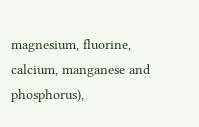magnesium, fluorine, calcium, manganese and phosphorus),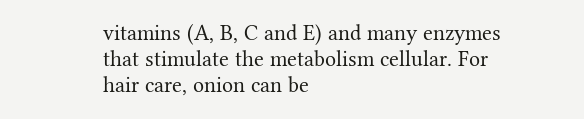vitamins (A, B, C and E) and many enzymes that stimulate the metabolism cellular. For hair care, onion can be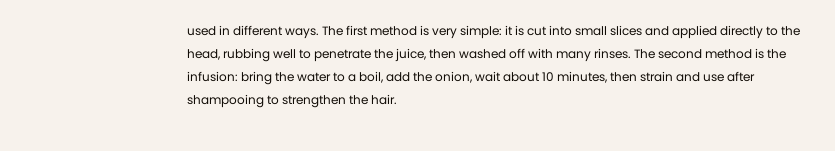used in different ways. The first method is very simple: it is cut into small slices and applied directly to the head, rubbing well to penetrate the juice, then washed off with many rinses. The second method is the infusion: bring the water to a boil, add the onion, wait about 10 minutes, then strain and use after shampooing to strengthen the hair.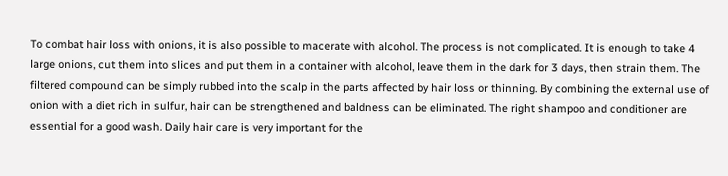To combat hair loss with onions, it is also possible to macerate with alcohol. The process is not complicated. It is enough to take 4 large onions, cut them into slices and put them in a container with alcohol, leave them in the dark for 3 days, then strain them. The filtered compound can be simply rubbed into the scalp in the parts affected by hair loss or thinning. By combining the external use of onion with a diet rich in sulfur, hair can be strengthened and baldness can be eliminated. The right shampoo and conditioner are essential for a good wash. Daily hair care is very important for the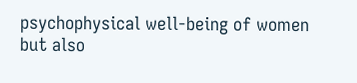psychophysical well-being of women but also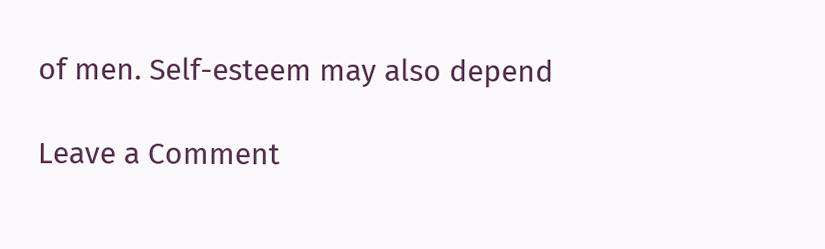of men. Self-esteem may also depend

Leave a Comment